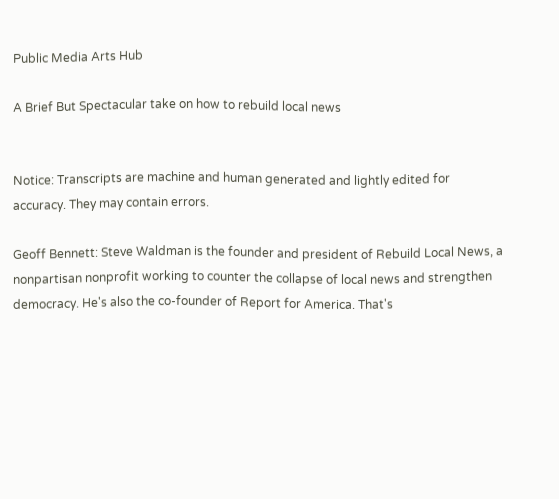Public Media Arts Hub

A Brief But Spectacular take on how to rebuild local news


Notice: Transcripts are machine and human generated and lightly edited for accuracy. They may contain errors.

Geoff Bennett: Steve Waldman is the founder and president of Rebuild Local News, a nonpartisan nonprofit working to counter the collapse of local news and strengthen democracy. He's also the co-founder of Report for America. That's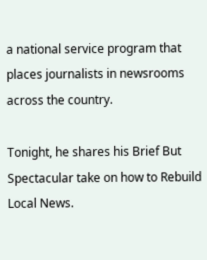a national service program that places journalists in newsrooms across the country.

Tonight, he shares his Brief But Spectacular take on how to Rebuild Local News.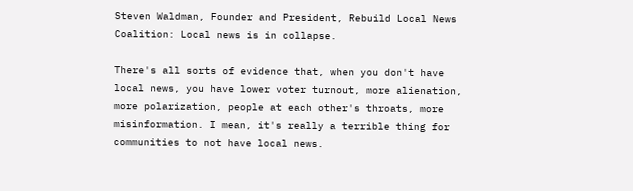Steven Waldman, Founder and President, Rebuild Local News Coalition: Local news is in collapse.

There's all sorts of evidence that, when you don't have local news, you have lower voter turnout, more alienation, more polarization, people at each other's throats, more misinformation. I mean, it's really a terrible thing for communities to not have local news.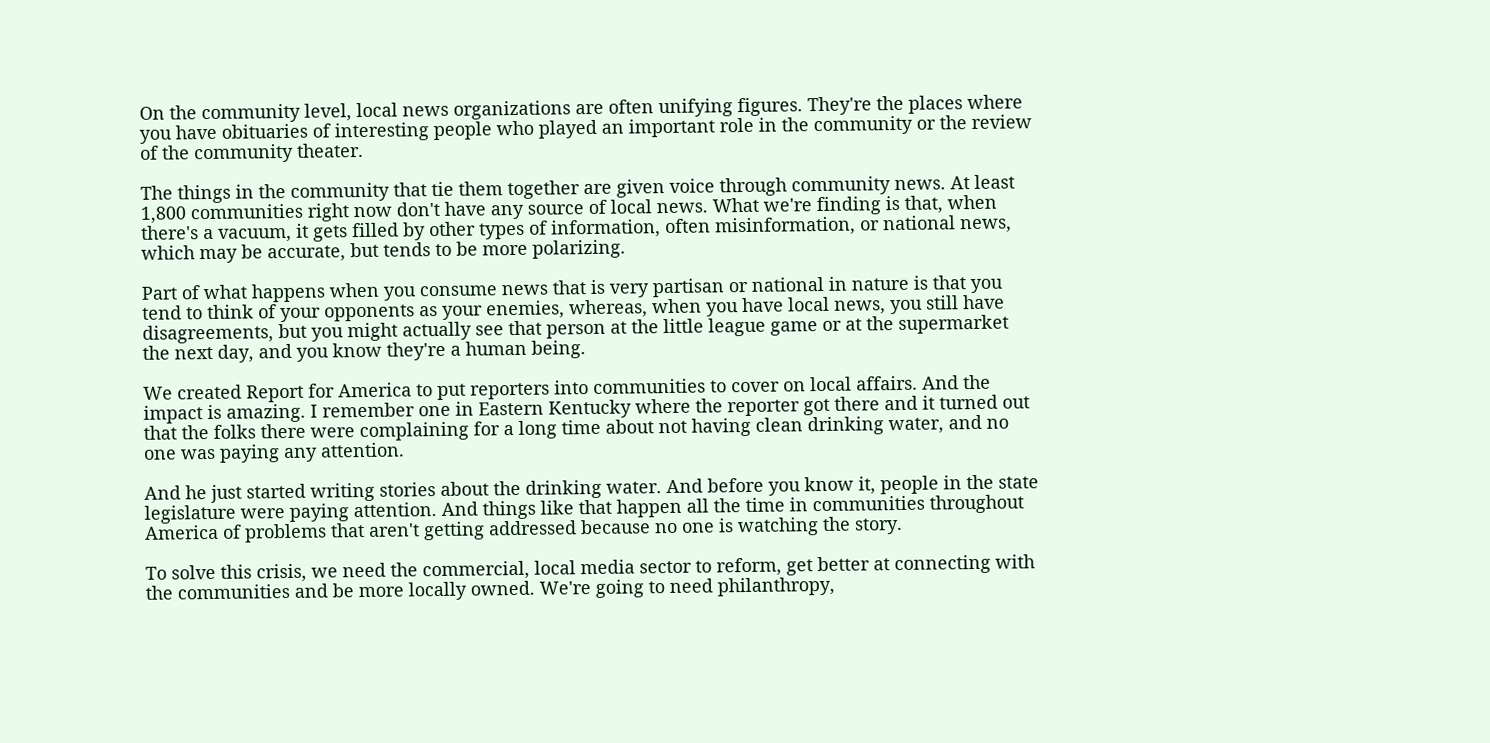On the community level, local news organizations are often unifying figures. They're the places where you have obituaries of interesting people who played an important role in the community or the review of the community theater.

The things in the community that tie them together are given voice through community news. At least 1,800 communities right now don't have any source of local news. What we're finding is that, when there's a vacuum, it gets filled by other types of information, often misinformation, or national news, which may be accurate, but tends to be more polarizing.

Part of what happens when you consume news that is very partisan or national in nature is that you tend to think of your opponents as your enemies, whereas, when you have local news, you still have disagreements, but you might actually see that person at the little league game or at the supermarket the next day, and you know they're a human being.

We created Report for America to put reporters into communities to cover on local affairs. And the impact is amazing. I remember one in Eastern Kentucky where the reporter got there and it turned out that the folks there were complaining for a long time about not having clean drinking water, and no one was paying any attention.

And he just started writing stories about the drinking water. And before you know it, people in the state legislature were paying attention. And things like that happen all the time in communities throughout America of problems that aren't getting addressed because no one is watching the story.

To solve this crisis, we need the commercial, local media sector to reform, get better at connecting with the communities and be more locally owned. We're going to need philanthropy,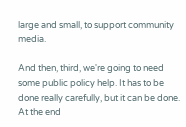large and small, to support community media.

And then, third, we're going to need some public policy help. It has to be done really carefully, but it can be done. At the end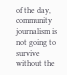of the day, community journalism is not going to survive without the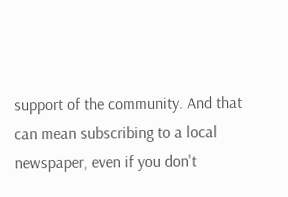support of the community. And that can mean subscribing to a local newspaper, even if you don't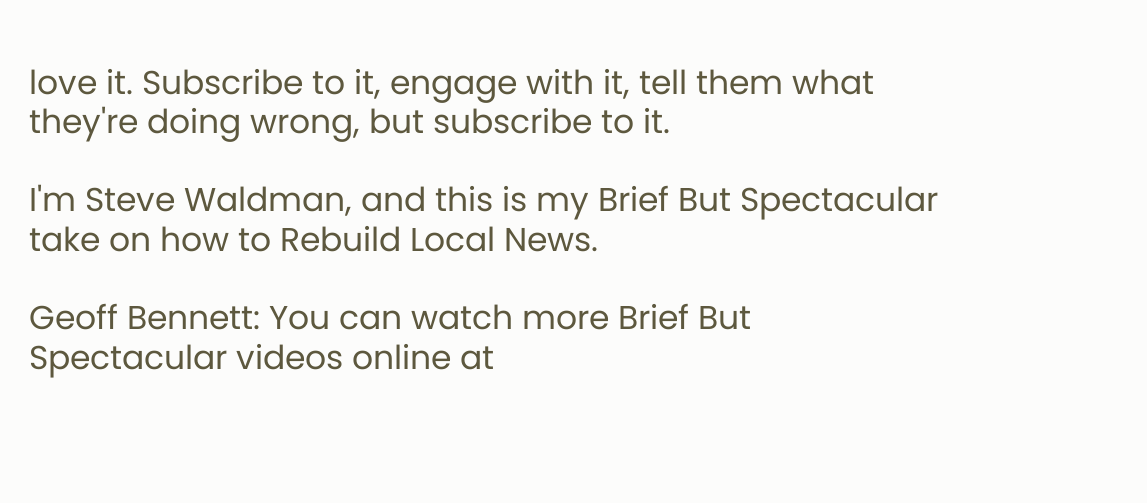love it. Subscribe to it, engage with it, tell them what they're doing wrong, but subscribe to it.

I'm Steve Waldman, and this is my Brief But Spectacular take on how to Rebuild Local News.

Geoff Bennett: You can watch more Brief But Spectacular videos online at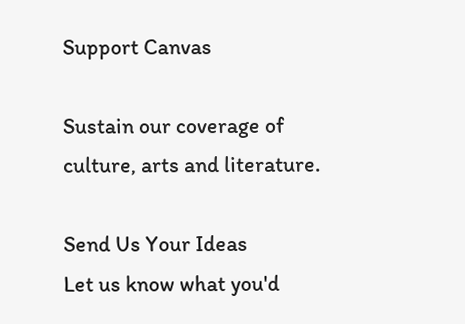Support Canvas

Sustain our coverage of culture, arts and literature.

Send Us Your Ideas
Let us know what you'd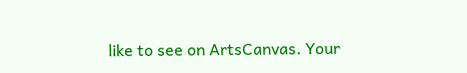like to see on ArtsCanvas. Your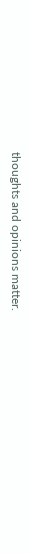thoughts and opinions matter.